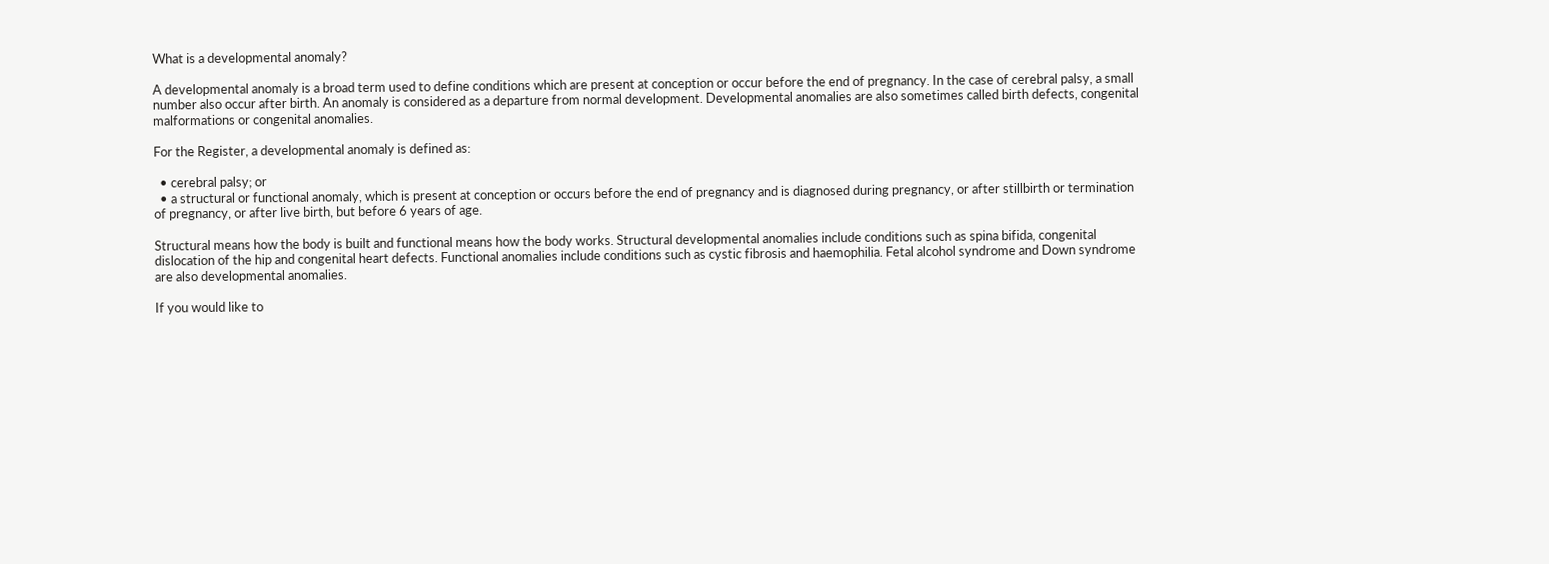What is a developmental anomaly?

A developmental anomaly is a broad term used to define conditions which are present at conception or occur before the end of pregnancy. In the case of cerebral palsy, a small number also occur after birth. An anomaly is considered as a departure from normal development. Developmental anomalies are also sometimes called birth defects, congenital malformations or congenital anomalies.

For the Register, a developmental anomaly is defined as:

  • cerebral palsy; or
  • a structural or functional anomaly, which is present at conception or occurs before the end of pregnancy and is diagnosed during pregnancy, or after stillbirth or termination of pregnancy, or after live birth, but before 6 years of age.

Structural means how the body is built and functional means how the body works. Structural developmental anomalies include conditions such as spina bifida, congenital dislocation of the hip and congenital heart defects. Functional anomalies include conditions such as cystic fibrosis and haemophilia. Fetal alcohol syndrome and Down syndrome are also developmental anomalies.

If you would like to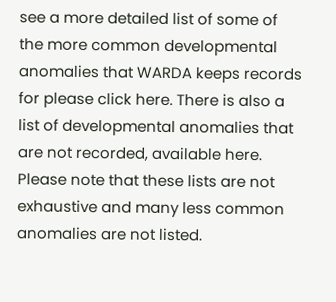see a more detailed list of some of the more common developmental anomalies that WARDA keeps records for please click here. There is also a list of developmental anomalies that are not recorded, available here. Please note that these lists are not exhaustive and many less common anomalies are not listed.